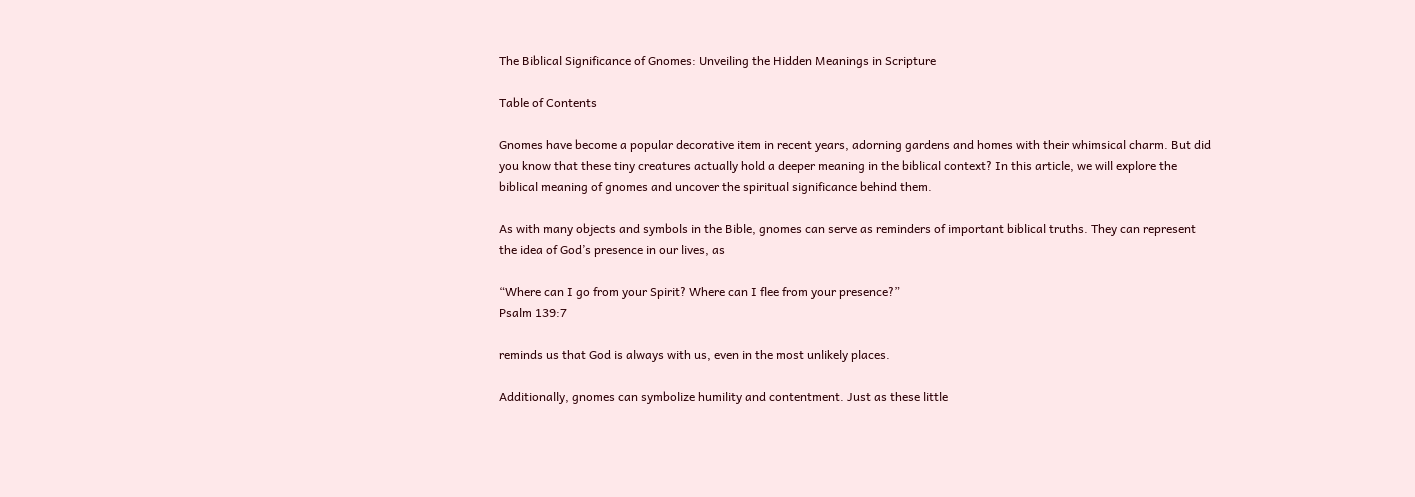The Biblical Significance of Gnomes: Unveiling the Hidden Meanings in Scripture

Table of Contents

Gnomes have become a popular decorative item in recent years, adorning gardens and homes with their whimsical charm. But did you know that these tiny creatures actually hold a deeper meaning in the biblical context? In this article, we will explore the biblical meaning of gnomes and uncover the spiritual significance behind them.

As with many objects and symbols in the Bible, gnomes can serve as reminders of important biblical truths. They can represent the idea of God’s presence in our lives, as

“Where can I go from your Spirit? Where can I flee from your presence?”
Psalm 139:7

reminds us that God is always with us, even in the most unlikely places.

Additionally, gnomes can symbolize humility and contentment. Just as these little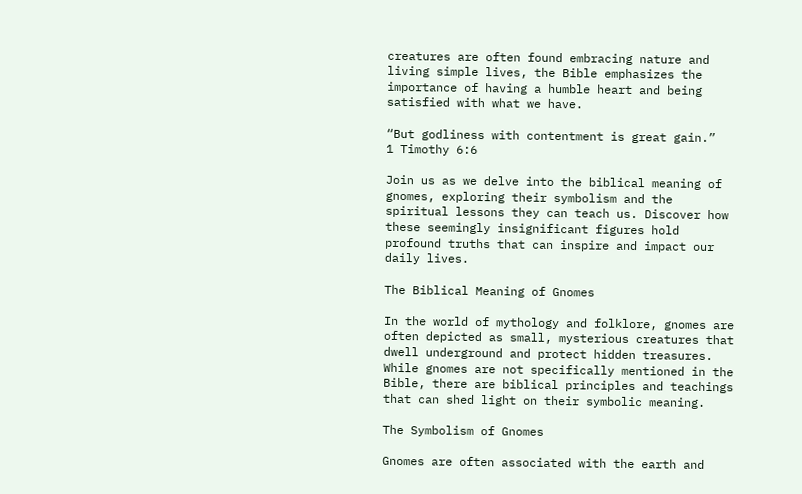creatures are often found embracing nature and living simple lives, the Bible emphasizes the importance of having a humble heart and being satisfied with what we have.

“But godliness with contentment is great gain.”
1 Timothy 6:6

Join us as we delve into the biblical meaning of gnomes, exploring their symbolism and the spiritual lessons they can teach us. Discover how these seemingly insignificant figures hold profound truths that can inspire and impact our daily lives.

The Biblical Meaning of Gnomes

In the world of mythology and folklore, gnomes are often depicted as small, mysterious creatures that dwell underground and protect hidden treasures. While gnomes are not specifically mentioned in the Bible, there are biblical principles and teachings that can shed light on their symbolic meaning.

The Symbolism of Gnomes

Gnomes are often associated with the earth and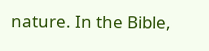nature. In the Bible,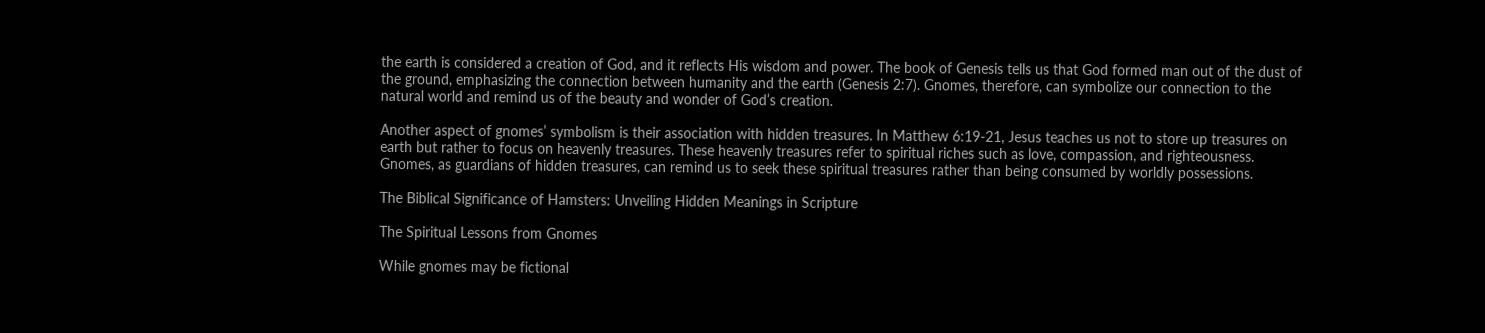the earth is considered a creation of God, and it reflects His wisdom and power. The book of Genesis tells us that God formed man out of the dust of the ground, emphasizing the connection between humanity and the earth (Genesis 2:7). Gnomes, therefore, can symbolize our connection to the natural world and remind us of the beauty and wonder of God’s creation.

Another aspect of gnomes’ symbolism is their association with hidden treasures. In Matthew 6:19-21, Jesus teaches us not to store up treasures on earth but rather to focus on heavenly treasures. These heavenly treasures refer to spiritual riches such as love, compassion, and righteousness. Gnomes, as guardians of hidden treasures, can remind us to seek these spiritual treasures rather than being consumed by worldly possessions.

The Biblical Significance of Hamsters: Unveiling Hidden Meanings in Scripture

The Spiritual Lessons from Gnomes

While gnomes may be fictional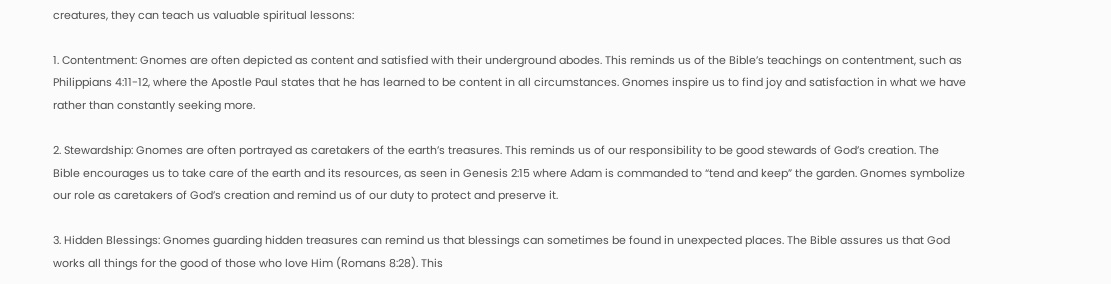creatures, they can teach us valuable spiritual lessons:

1. Contentment: Gnomes are often depicted as content and satisfied with their underground abodes. This reminds us of the Bible’s teachings on contentment, such as Philippians 4:11-12, where the Apostle Paul states that he has learned to be content in all circumstances. Gnomes inspire us to find joy and satisfaction in what we have rather than constantly seeking more.

2. Stewardship: Gnomes are often portrayed as caretakers of the earth’s treasures. This reminds us of our responsibility to be good stewards of God’s creation. The Bible encourages us to take care of the earth and its resources, as seen in Genesis 2:15 where Adam is commanded to “tend and keep” the garden. Gnomes symbolize our role as caretakers of God’s creation and remind us of our duty to protect and preserve it.

3. Hidden Blessings: Gnomes guarding hidden treasures can remind us that blessings can sometimes be found in unexpected places. The Bible assures us that God works all things for the good of those who love Him (Romans 8:28). This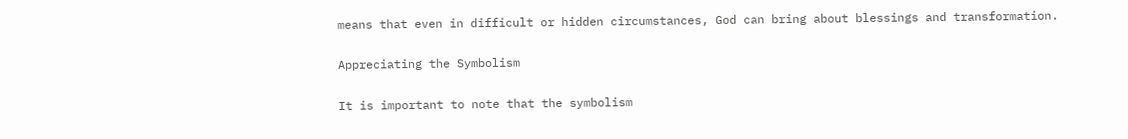means that even in difficult or hidden circumstances, God can bring about blessings and transformation.

Appreciating the Symbolism

It is important to note that the symbolism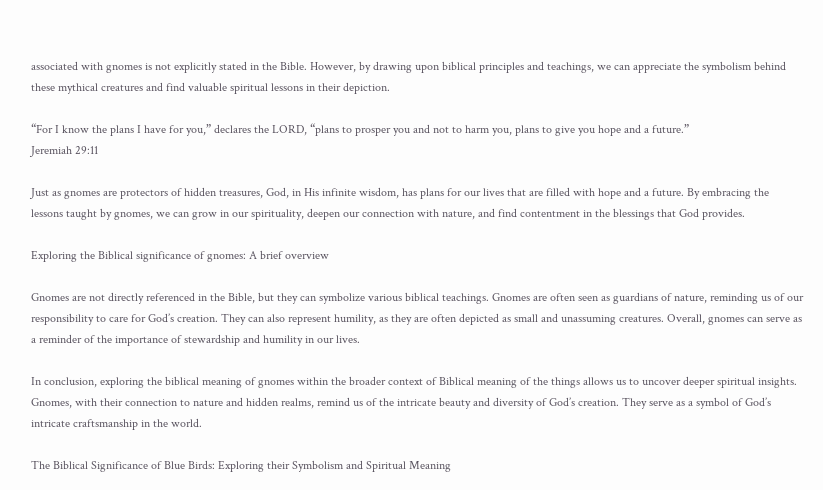associated with gnomes is not explicitly stated in the Bible. However, by drawing upon biblical principles and teachings, we can appreciate the symbolism behind these mythical creatures and find valuable spiritual lessons in their depiction.

“For I know the plans I have for you,” declares the LORD, “plans to prosper you and not to harm you, plans to give you hope and a future.”
Jeremiah 29:11

Just as gnomes are protectors of hidden treasures, God, in His infinite wisdom, has plans for our lives that are filled with hope and a future. By embracing the lessons taught by gnomes, we can grow in our spirituality, deepen our connection with nature, and find contentment in the blessings that God provides.

Exploring the Biblical significance of gnomes: A brief overview

Gnomes are not directly referenced in the Bible, but they can symbolize various biblical teachings. Gnomes are often seen as guardians of nature, reminding us of our responsibility to care for God’s creation. They can also represent humility, as they are often depicted as small and unassuming creatures. Overall, gnomes can serve as a reminder of the importance of stewardship and humility in our lives.

In conclusion, exploring the biblical meaning of gnomes within the broader context of Biblical meaning of the things allows us to uncover deeper spiritual insights. Gnomes, with their connection to nature and hidden realms, remind us of the intricate beauty and diversity of God’s creation. They serve as a symbol of God’s intricate craftsmanship in the world.

The Biblical Significance of Blue Birds: Exploring their Symbolism and Spiritual Meaning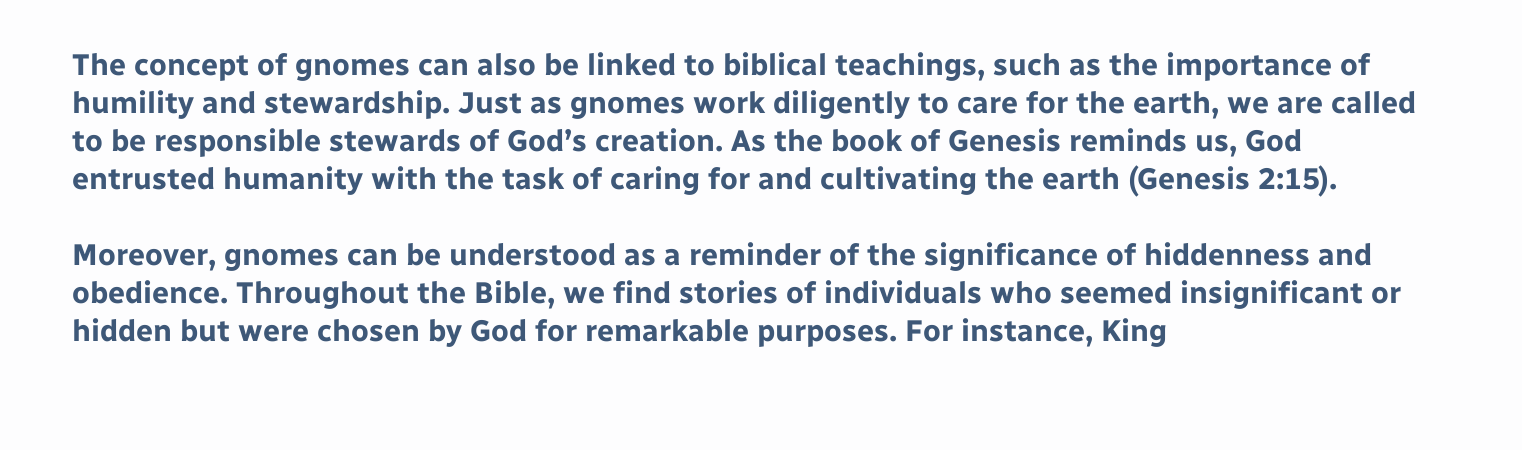The concept of gnomes can also be linked to biblical teachings, such as the importance of humility and stewardship. Just as gnomes work diligently to care for the earth, we are called to be responsible stewards of God’s creation. As the book of Genesis reminds us, God entrusted humanity with the task of caring for and cultivating the earth (Genesis 2:15).

Moreover, gnomes can be understood as a reminder of the significance of hiddenness and obedience. Throughout the Bible, we find stories of individuals who seemed insignificant or hidden but were chosen by God for remarkable purposes. For instance, King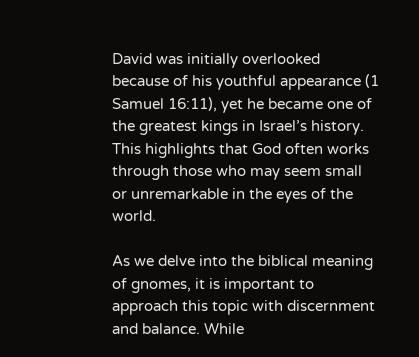David was initially overlooked because of his youthful appearance (1 Samuel 16:11), yet he became one of the greatest kings in Israel’s history. This highlights that God often works through those who may seem small or unremarkable in the eyes of the world.

As we delve into the biblical meaning of gnomes, it is important to approach this topic with discernment and balance. While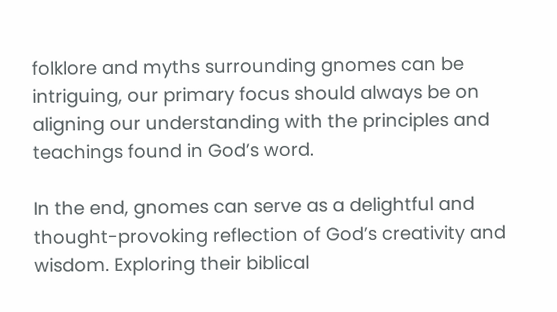folklore and myths surrounding gnomes can be intriguing, our primary focus should always be on aligning our understanding with the principles and teachings found in God’s word.

In the end, gnomes can serve as a delightful and thought-provoking reflection of God’s creativity and wisdom. Exploring their biblical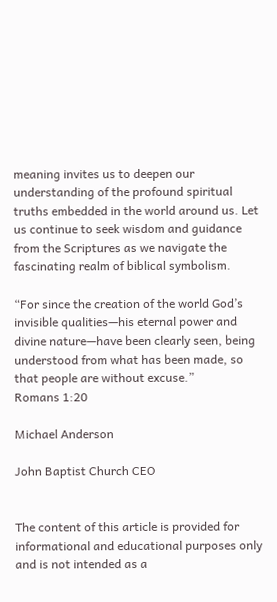meaning invites us to deepen our understanding of the profound spiritual truths embedded in the world around us. Let us continue to seek wisdom and guidance from the Scriptures as we navigate the fascinating realm of biblical symbolism.

“For since the creation of the world God’s invisible qualities—his eternal power and divine nature—have been clearly seen, being understood from what has been made, so that people are without excuse.”
Romans 1:20

Michael Anderson

John Baptist Church CEO


The content of this article is provided for informational and educational purposes only and is not intended as a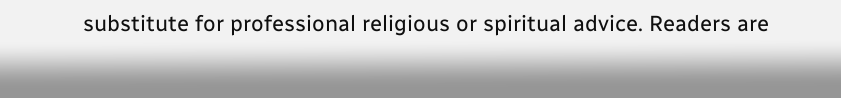substitute for professional religious or spiritual advice. Readers are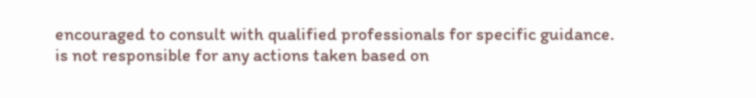encouraged to consult with qualified professionals for specific guidance. is not responsible for any actions taken based on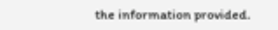the information provided.